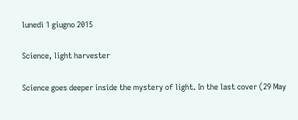lunedì 1 giugno 2015

Science, light harvester

Science goes deeper inside the mystery of light. In the last cover (29 May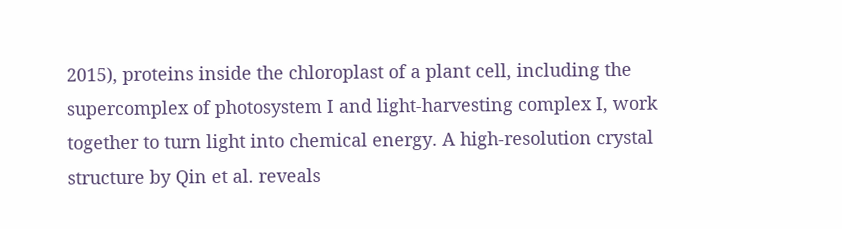2015), proteins inside the chloroplast of a plant cell, including the supercomplex of photosystem I and light-harvesting complex I, work together to turn light into chemical energy. A high-resolution crystal structure by Qin et al. reveals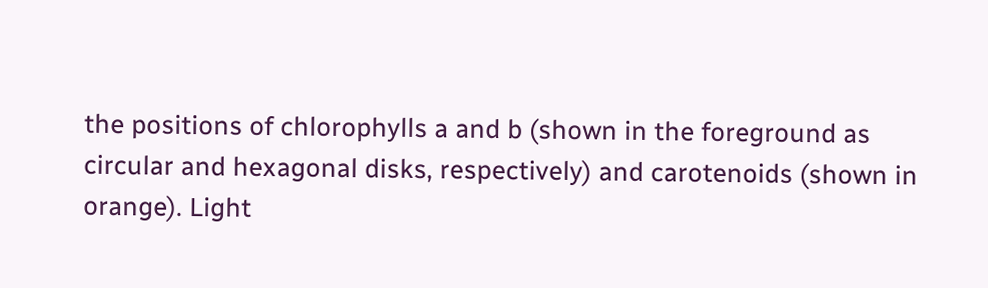the positions of chlorophylls a and b (shown in the foreground as circular and hexagonal disks, respectively) and carotenoids (shown in orange). Light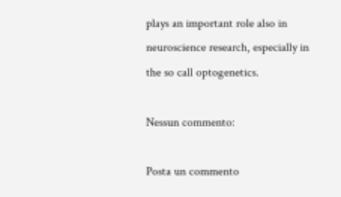plays an important role also in neuroscience research, especially in the so call optogenetics.

Nessun commento:

Posta un commento